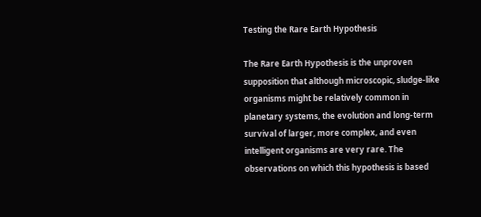Testing the Rare Earth Hypothesis

The Rare Earth Hypothesis is the unproven supposition that although microscopic, sludge-like organisms might be relatively common in planetary systems, the evolution and long-term survival of larger, more complex, and even intelligent organisms are very rare. The observations on which this hypothesis is based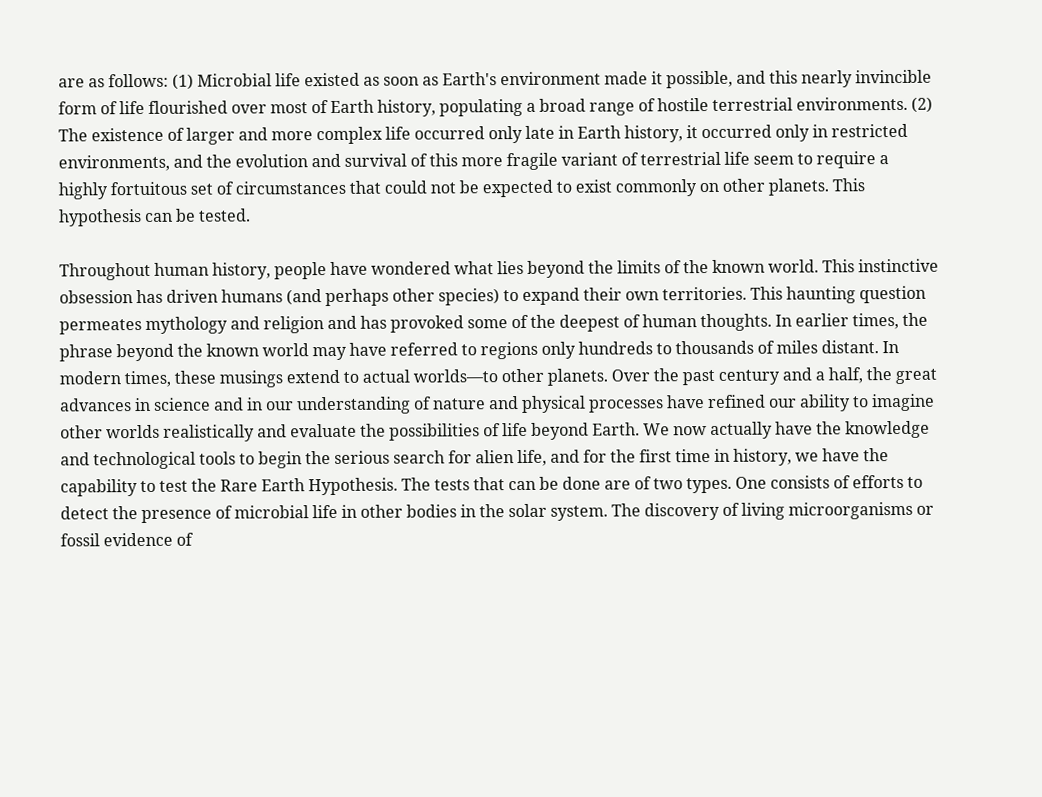are as follows: (1) Microbial life existed as soon as Earth's environment made it possible, and this nearly invincible form of life flourished over most of Earth history, populating a broad range of hostile terrestrial environments. (2) The existence of larger and more complex life occurred only late in Earth history, it occurred only in restricted environments, and the evolution and survival of this more fragile variant of terrestrial life seem to require a highly fortuitous set of circumstances that could not be expected to exist commonly on other planets. This hypothesis can be tested.

Throughout human history, people have wondered what lies beyond the limits of the known world. This instinctive obsession has driven humans (and perhaps other species) to expand their own territories. This haunting question permeates mythology and religion and has provoked some of the deepest of human thoughts. In earlier times, the phrase beyond the known world may have referred to regions only hundreds to thousands of miles distant. In modern times, these musings extend to actual worlds—to other planets. Over the past century and a half, the great advances in science and in our understanding of nature and physical processes have refined our ability to imagine other worlds realistically and evaluate the possibilities of life beyond Earth. We now actually have the knowledge and technological tools to begin the serious search for alien life, and for the first time in history, we have the capability to test the Rare Earth Hypothesis. The tests that can be done are of two types. One consists of efforts to detect the presence of microbial life in other bodies in the solar system. The discovery of living microorganisms or fossil evidence of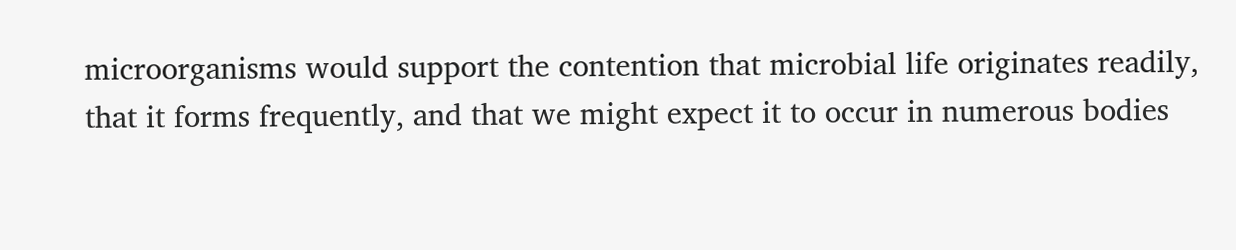microorganisms would support the contention that microbial life originates readily, that it forms frequently, and that we might expect it to occur in numerous bodies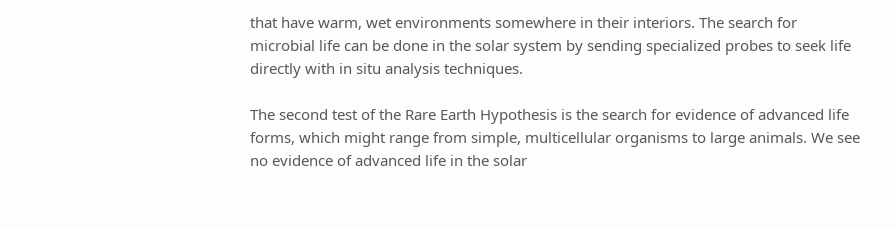that have warm, wet environments somewhere in their interiors. The search for microbial life can be done in the solar system by sending specialized probes to seek life directly with in situ analysis techniques.

The second test of the Rare Earth Hypothesis is the search for evidence of advanced life forms, which might range from simple, multicellular organisms to large animals. We see no evidence of advanced life in the solar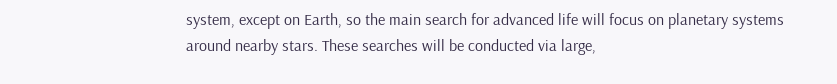system, except on Earth, so the main search for advanced life will focus on planetary systems around nearby stars. These searches will be conducted via large,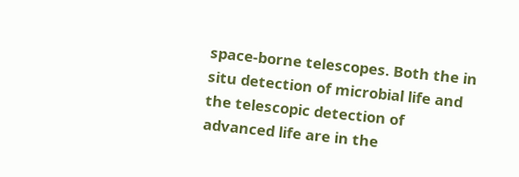space-borne telescopes. Both the in situ detection of microbial life and the telescopic detection of advanced life are in the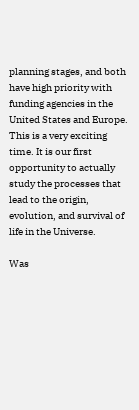planning stages, and both have high priority with funding agencies in the United States and Europe. This is a very exciting time. It is our first opportunity to actually study the processes that lead to the origin, evolution, and survival of life in the Universe.

Was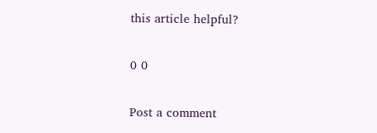this article helpful?

0 0

Post a comment